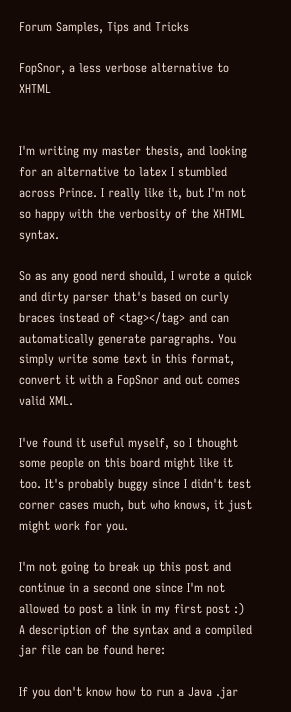Forum Samples, Tips and Tricks

FopSnor, a less verbose alternative to XHTML


I'm writing my master thesis, and looking for an alternative to latex I stumbled across Prince. I really like it, but I'm not so happy with the verbosity of the XHTML syntax.

So as any good nerd should, I wrote a quick and dirty parser that's based on curly braces instead of <tag></tag> and can automatically generate paragraphs. You simply write some text in this format, convert it with a FopSnor and out comes valid XML.

I've found it useful myself, so I thought some people on this board might like it too. It's probably buggy since I didn't test corner cases much, but who knows, it just might work for you.

I'm not going to break up this post and continue in a second one since I'm not allowed to post a link in my first post :)
A description of the syntax and a compiled jar file can be found here:

If you don't know how to run a Java .jar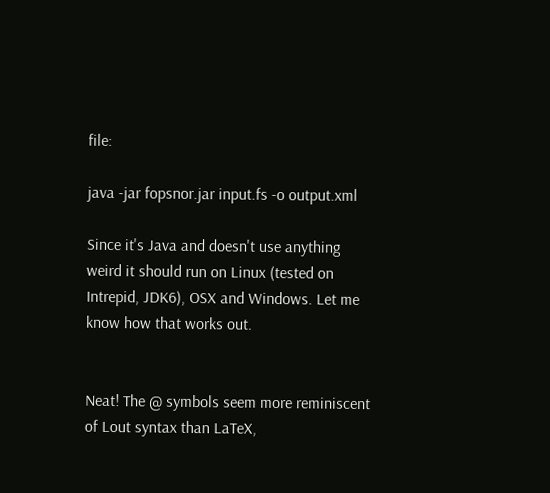file:

java -jar fopsnor.jar input.fs -o output.xml

Since it's Java and doesn't use anything weird it should run on Linux (tested on Intrepid, JDK6), OSX and Windows. Let me know how that works out.


Neat! The @ symbols seem more reminiscent of Lout syntax than LaTeX,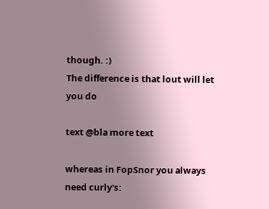though. :)
The difference is that lout will let you do

text @bla more text

whereas in FopSnor you always need curly's: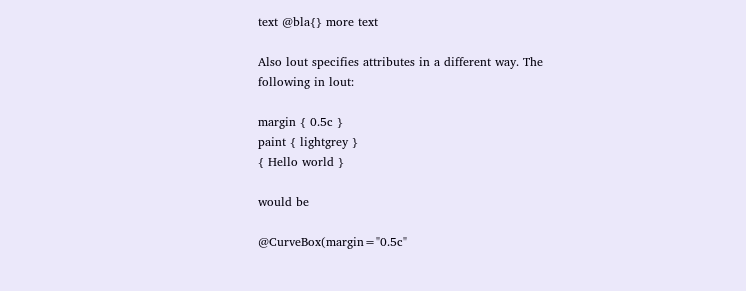text @bla{} more text

Also lout specifies attributes in a different way. The following in lout:

margin { 0.5c }
paint { lightgrey }
{ Hello world }

would be

@CurveBox(margin="0.5c"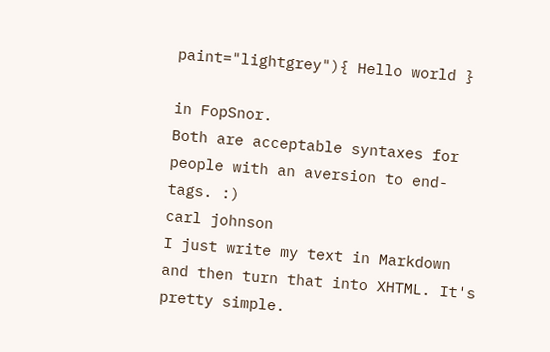paint="lightgrey"){ Hello world }

in FopSnor.
Both are acceptable syntaxes for people with an aversion to end-tags. :)
carl johnson
I just write my text in Markdown and then turn that into XHTML. It's pretty simple.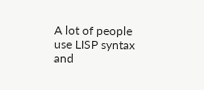A lot of people use LISP syntax and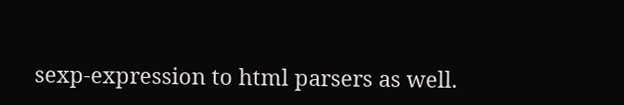sexp-expression to html parsers as well.